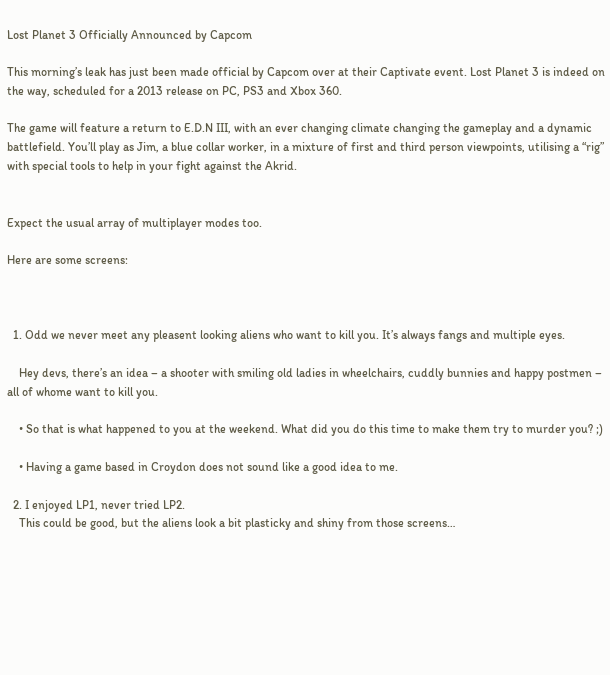Lost Planet 3 Officially Announced by Capcom

This morning’s leak has just been made official by Capcom over at their Captivate event. Lost Planet 3 is indeed on the way, scheduled for a 2013 release on PC, PS3 and Xbox 360.

The game will feature a return to E.D.N III, with an ever changing climate changing the gameplay and a dynamic battlefield. You’ll play as Jim, a blue collar worker, in a mixture of first and third person viewpoints, utilising a “rig” with special tools to help in your fight against the Akrid.


Expect the usual array of multiplayer modes too.

Here are some screens:



  1. Odd we never meet any pleasent looking aliens who want to kill you. It’s always fangs and multiple eyes.

    Hey devs, there’s an idea – a shooter with smiling old ladies in wheelchairs, cuddly bunnies and happy postmen – all of whome want to kill you.

    • So that is what happened to you at the weekend. What did you do this time to make them try to murder you? ;)

    • Having a game based in Croydon does not sound like a good idea to me.

  2. I enjoyed LP1, never tried LP2.
    This could be good, but the aliens look a bit plasticky and shiny from those screens…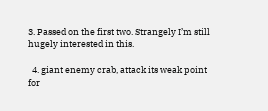3. Passed on the first two. Strangely I’m still hugely interested in this.

  4. giant enemy crab, attack its weak point for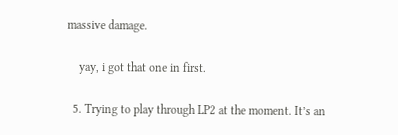massive damage.

    yay, i got that one in first.

  5. Trying to play through LP2 at the moment. It’s an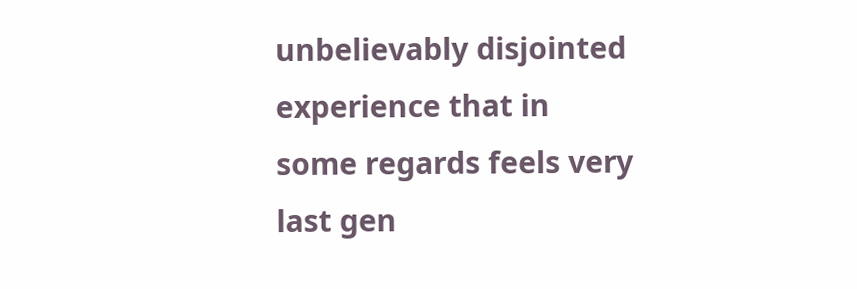unbelievably disjointed experience that in some regards feels very last gen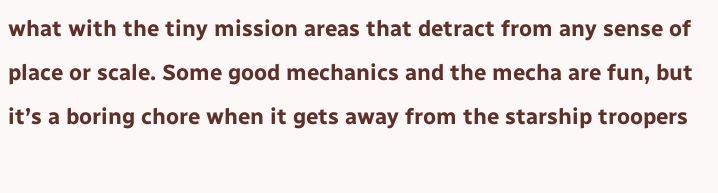what with the tiny mission areas that detract from any sense of place or scale. Some good mechanics and the mecha are fun, but it’s a boring chore when it gets away from the starship troopers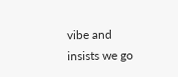vibe and insists we go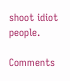shoot idiot people.

Comments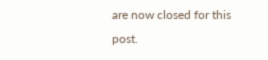are now closed for this post.